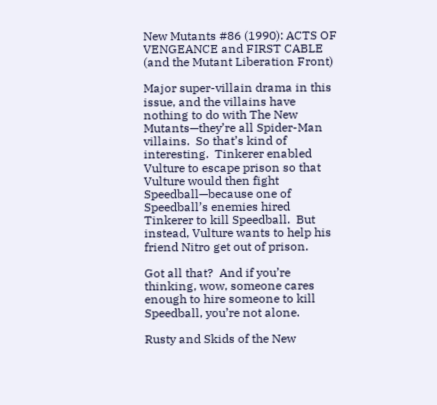New Mutants #86 (1990): ACTS OF VENGEANCE and FIRST CABLE (and the Mutant Liberation Front)

Major super-villain drama in this issue, and the villains have nothing to do with The New Mutants—they’re all Spider-Man villains.  So that’s kind of interesting.  Tinkerer enabled Vulture to escape prison so that Vulture would then fight Speedball—because one of Speedball’s enemies hired Tinkerer to kill Speedball.  But instead, Vulture wants to help his friend Nitro get out of prison.

Got all that?  And if you’re thinking, wow, someone cares enough to hire someone to kill Speedball, you’re not alone.

Rusty and Skids of the New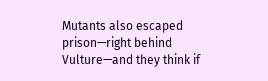Mutants also escaped prison—right behind Vulture—and they think if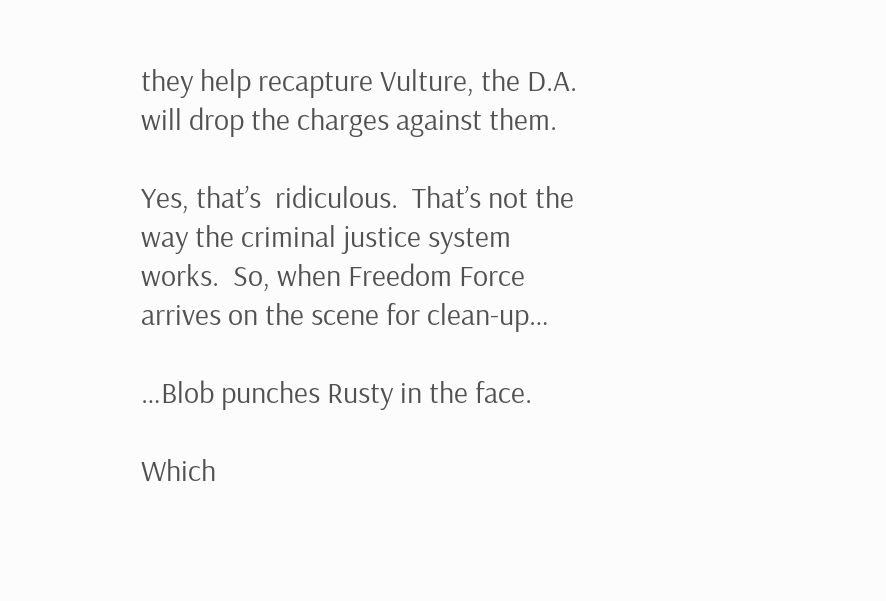they help recapture Vulture, the D.A. will drop the charges against them.

Yes, that’s  ridiculous.  That’s not the way the criminal justice system works.  So, when Freedom Force arrives on the scene for clean-up…

…Blob punches Rusty in the face.

Which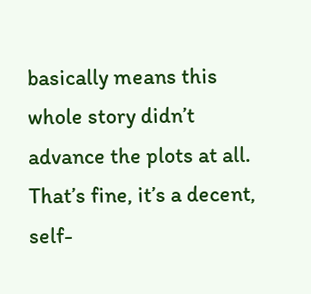basically means this whole story didn’t advance the plots at all.  That’s fine, it’s a decent, self-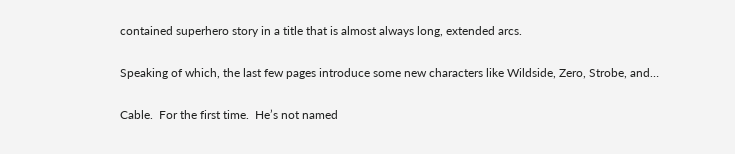contained superhero story in a title that is almost always long, extended arcs.

Speaking of which, the last few pages introduce some new characters like Wildside, Zero, Strobe, and…

Cable.  For the first time.  He’s not named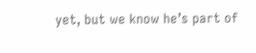yet, but we know he’s part of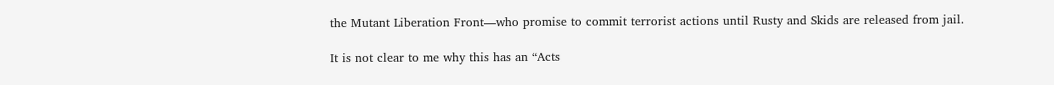the Mutant Liberation Front—who promise to commit terrorist actions until Rusty and Skids are released from jail.

It is not clear to me why this has an “Acts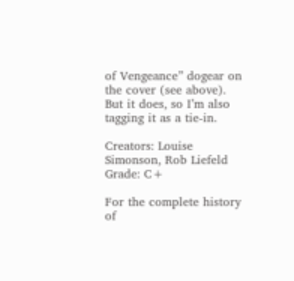of Vengeance” dogear on the cover (see above).  But it does, so I’m also tagging it as a tie-in.

Creators: Louise Simonson, Rob Liefeld
Grade: C+

For the complete history of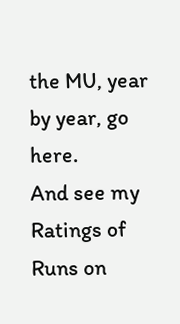the MU, year by year, go here.
And see my Ratings of Runs on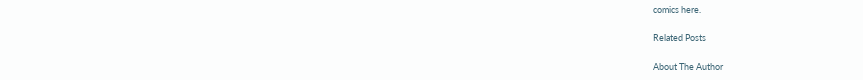comics here.

Related Posts

About The Author